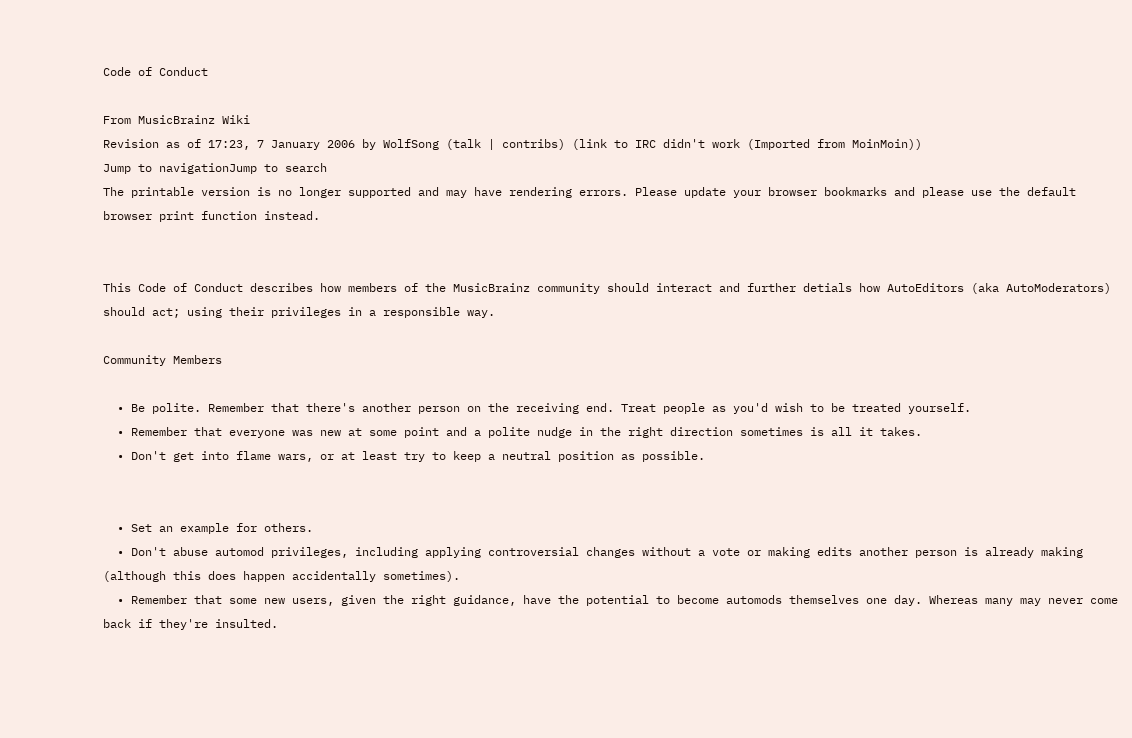Code of Conduct

From MusicBrainz Wiki
Revision as of 17:23, 7 January 2006 by WolfSong (talk | contribs) (link to IRC didn't work (Imported from MoinMoin))
Jump to navigationJump to search
The printable version is no longer supported and may have rendering errors. Please update your browser bookmarks and please use the default browser print function instead.


This Code of Conduct describes how members of the MusicBrainz community should interact and further detials how AutoEditors (aka AutoModerators) should act; using their privileges in a responsible way.

Community Members

  • Be polite. Remember that there's another person on the receiving end. Treat people as you'd wish to be treated yourself.
  • Remember that everyone was new at some point and a polite nudge in the right direction sometimes is all it takes.
  • Don't get into flame wars, or at least try to keep a neutral position as possible.


  • Set an example for others.
  • Don't abuse automod privileges, including applying controversial changes without a vote or making edits another person is already making (although this does happen accidentally sometimes).
  • Remember that some new users, given the right guidance, have the potential to become automods themselves one day. Whereas many may never come back if they're insulted.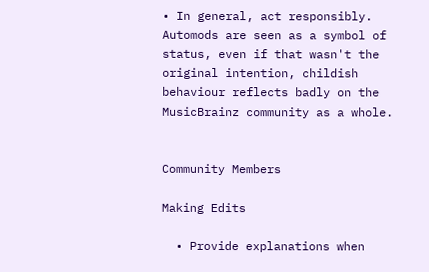• In general, act responsibly. Automods are seen as a symbol of status, even if that wasn't the original intention, childish behaviour reflects badly on the MusicBrainz community as a whole.


Community Members

Making Edits

  • Provide explanations when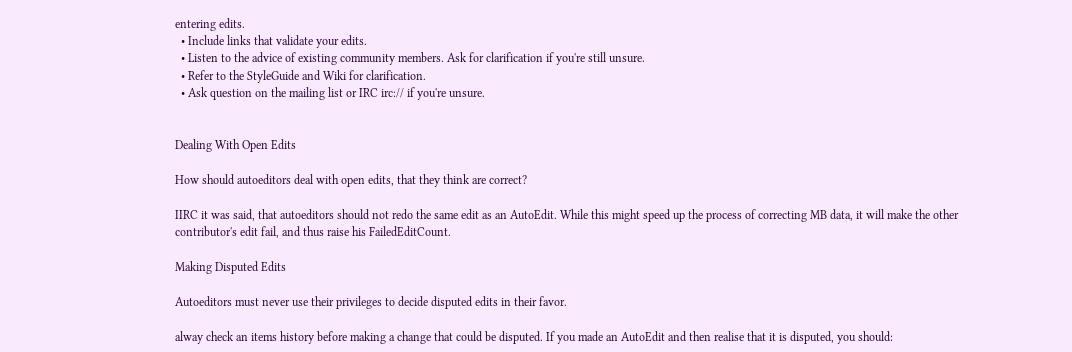entering edits.
  • Include links that validate your edits.
  • Listen to the advice of existing community members. Ask for clarification if you're still unsure.
  • Refer to the StyleGuide and Wiki for clarification.
  • Ask question on the mailing list or IRC irc:// if you're unsure.


Dealing With Open Edits

How should autoeditors deal with open edits, that they think are correct?

IIRC it was said, that autoeditors should not redo the same edit as an AutoEdit. While this might speed up the process of correcting MB data, it will make the other contributor's edit fail, and thus raise his FailedEditCount.

Making Disputed Edits

Autoeditors must never use their privileges to decide disputed edits in their favor.

alway check an items history before making a change that could be disputed. If you made an AutoEdit and then realise that it is disputed, you should: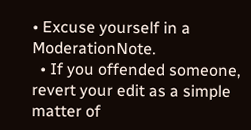• Excuse yourself in a ModerationNote.
  • If you offended someone, revert your edit as a simple matter of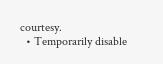courtesy.
  • Temporarily disable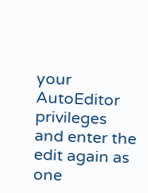your AutoEditor privileges and enter the edit again as one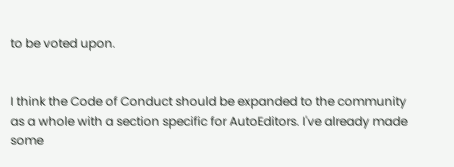to be voted upon.


I think the Code of Conduct should be expanded to the community as a whole with a section specific for AutoEditors. I've already made some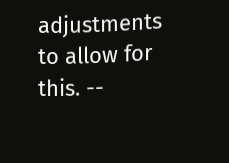adjustments to allow for this. --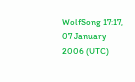WolfSong 17:17, 07 January 2006 (UTC)